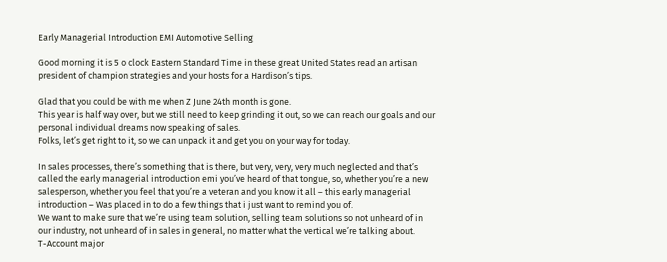Early Managerial Introduction EMI Automotive Selling

Good morning it is 5 o clock Eastern Standard Time in these great United States read an artisan president of champion strategies and your hosts for a Hardison’s tips.

Glad that you could be with me when Z June 24th month is gone.
This year is half way over, but we still need to keep grinding it out, so we can reach our goals and our personal individual dreams now speaking of sales.
Folks, let’s get right to it, so we can unpack it and get you on your way for today.

In sales processes, there’s something that is there, but very, very, very much neglected and that’s called the early managerial introduction emi you’ve heard of that tongue, so, whether you’re a new salesperson, whether you feel that you’re a veteran and you know it all – this early managerial introduction – Was placed in to do a few things that i just want to remind you of.
We want to make sure that we’re using team solution, selling team solutions so not unheard of in our industry, not unheard of in sales in general, no matter what the vertical we’re talking about.
T-Account major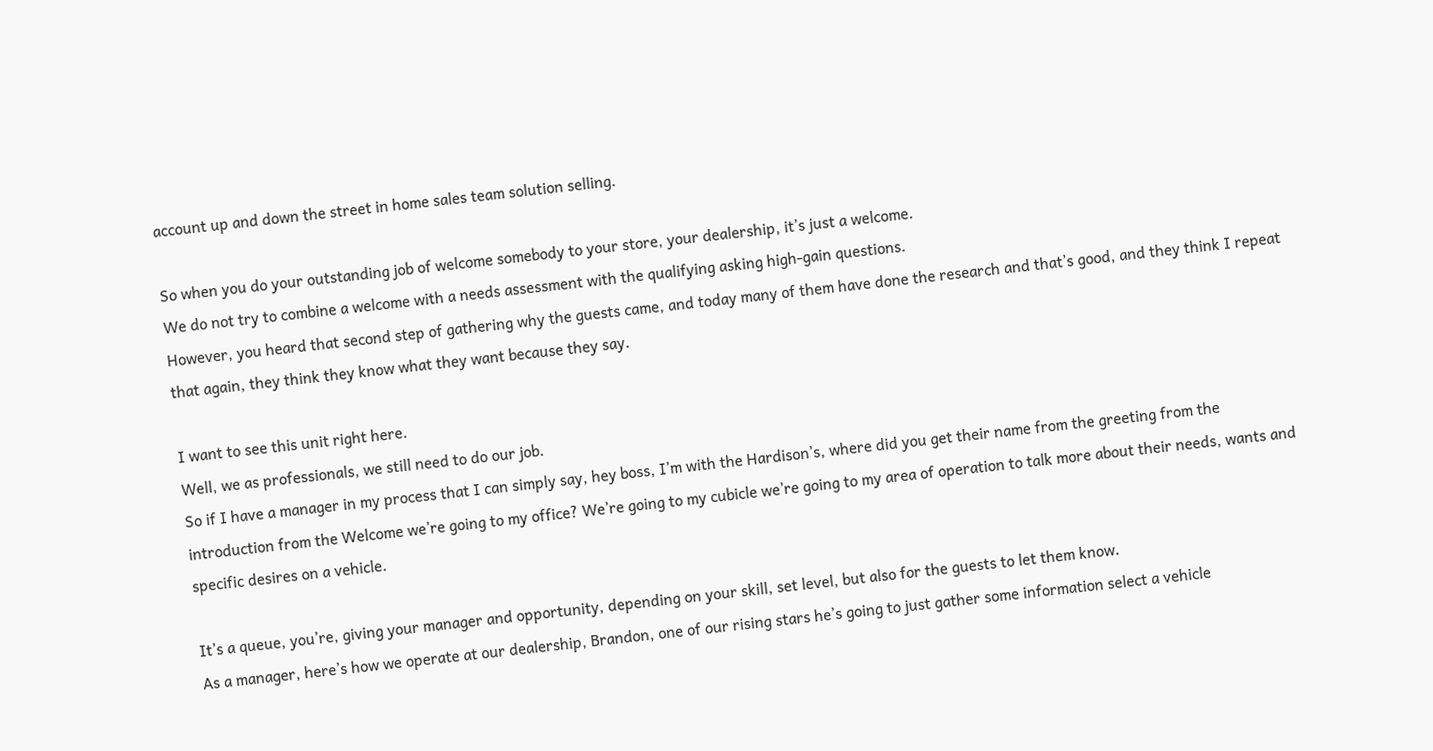account up and down the street in home sales team solution selling.

So when you do your outstanding job of welcome somebody to your store, your dealership, it’s just a welcome.
We do not try to combine a welcome with a needs assessment with the qualifying asking high-gain questions.
However, you heard that second step of gathering why the guests came, and today many of them have done the research and that’s good, and they think I repeat that again, they think they know what they want because they say.

I want to see this unit right here.
Well, we as professionals, we still need to do our job.
So if I have a manager in my process that I can simply say, hey boss, I’m with the Hardison’s, where did you get their name from the greeting from the introduction from the Welcome we’re going to my office? We’re going to my cubicle we’re going to my area of operation to talk more about their needs, wants and specific desires on a vehicle.

It’s a queue, you’re, giving your manager and opportunity, depending on your skill, set level, but also for the guests to let them know.
As a manager, here’s how we operate at our dealership, Brandon, one of our rising stars he’s going to just gather some information select a vehicle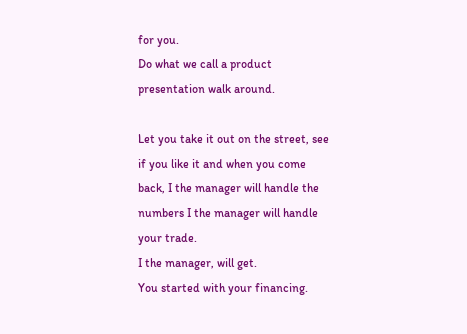for you.
Do what we call a product presentation walk around.

Let you take it out on the street, see if you like it and when you come back, I the manager will handle the numbers I the manager will handle your trade.
I the manager, will get.
You started with your financing.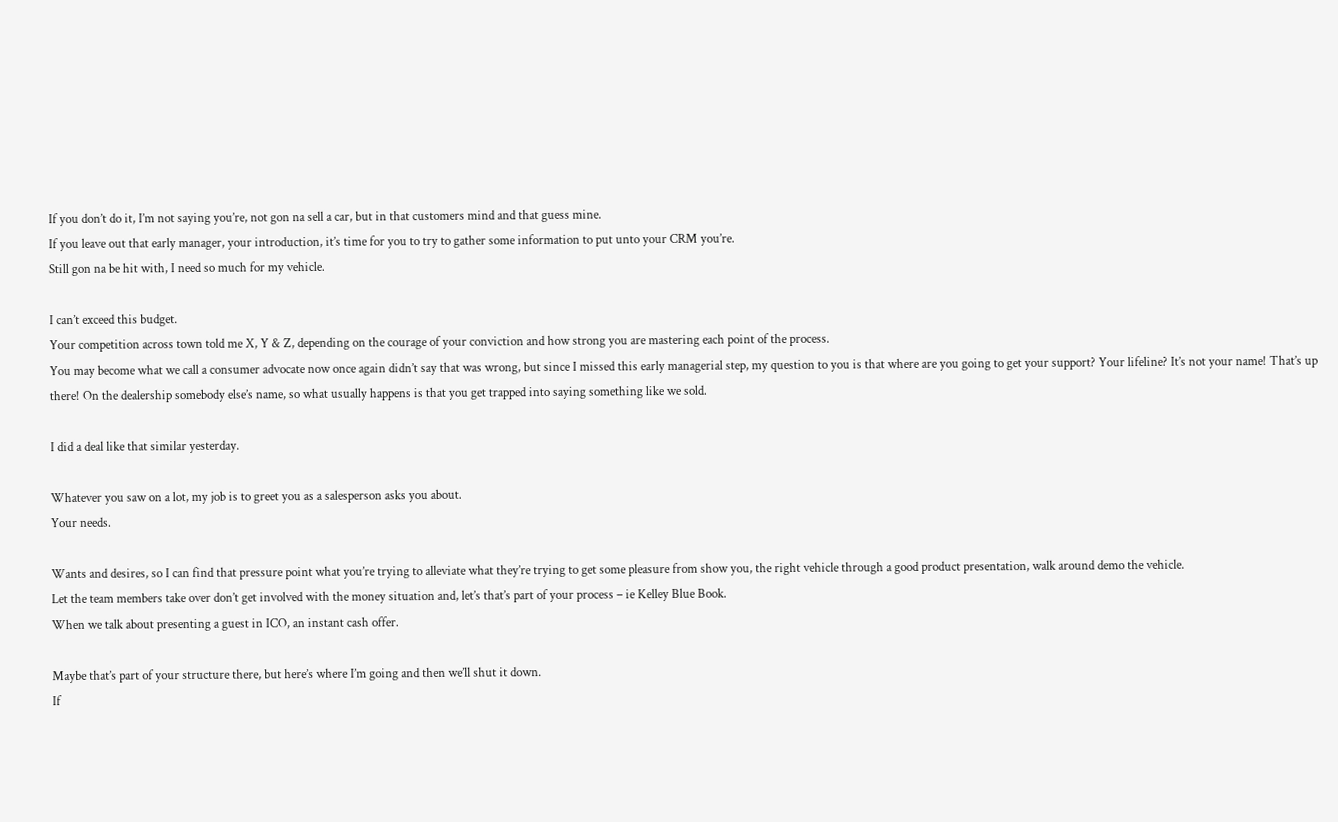If you don’t do it, I’m not saying you’re, not gon na sell a car, but in that customers mind and that guess mine.
If you leave out that early manager, your introduction, it’s time for you to try to gather some information to put unto your CRM you’re.
Still gon na be hit with, I need so much for my vehicle.

I can’t exceed this budget.
Your competition across town told me X, Y & Z, depending on the courage of your conviction and how strong you are mastering each point of the process.
You may become what we call a consumer advocate now once again didn’t say that was wrong, but since I missed this early managerial step, my question to you is that where are you going to get your support? Your lifeline? It’s not your name! That’s up there! On the dealership somebody else’s name, so what usually happens is that you get trapped into saying something like we sold.

I did a deal like that similar yesterday.

Whatever you saw on a lot, my job is to greet you as a salesperson asks you about.
Your needs.

Wants and desires, so I can find that pressure point what you’re trying to alleviate what they’re trying to get some pleasure from show you, the right vehicle through a good product presentation, walk around demo the vehicle.
Let the team members take over don’t get involved with the money situation and, let’s that’s part of your process – ie Kelley Blue Book.
When we talk about presenting a guest in ICO, an instant cash offer.

Maybe that’s part of your structure there, but here’s where I’m going and then we’ll shut it down.
If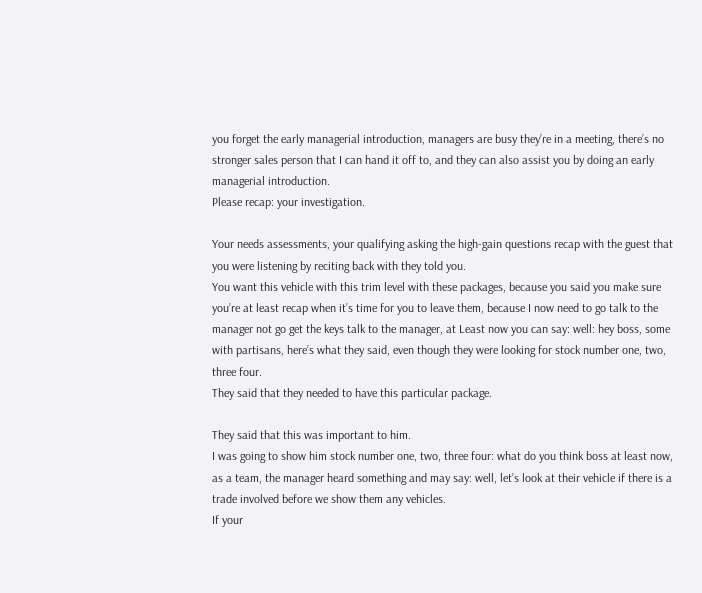you forget the early managerial introduction, managers are busy they’re in a meeting, there’s no stronger sales person that I can hand it off to, and they can also assist you by doing an early managerial introduction.
Please recap: your investigation.

Your needs assessments, your qualifying asking the high-gain questions recap with the guest that you were listening by reciting back with they told you.
You want this vehicle with this trim level with these packages, because you said you make sure you’re at least recap when it’s time for you to leave them, because I now need to go talk to the manager not go get the keys talk to the manager, at Least now you can say: well: hey boss, some with partisans, here’s what they said, even though they were looking for stock number one, two, three four.
They said that they needed to have this particular package.

They said that this was important to him.
I was going to show him stock number one, two, three four: what do you think boss at least now, as a team, the manager heard something and may say: well, let’s look at their vehicle if there is a trade involved before we show them any vehicles.
If your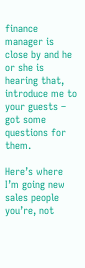finance manager is close by and he or she is hearing that, introduce me to your guests – got some questions for them.

Here’s where I’m going new sales people you’re, not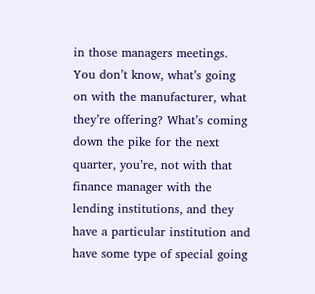in those managers meetings.
You don’t know, what’s going on with the manufacturer, what they’re offering? What’s coming down the pike for the next quarter, you’re, not with that finance manager with the lending institutions, and they have a particular institution and have some type of special going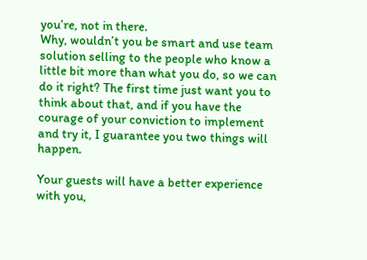you’re, not in there.
Why, wouldn’t you be smart and use team solution selling to the people who know a little bit more than what you do, so we can do it right? The first time just want you to think about that, and if you have the courage of your conviction to implement and try it, I guarantee you two things will happen.

Your guests will have a better experience with you,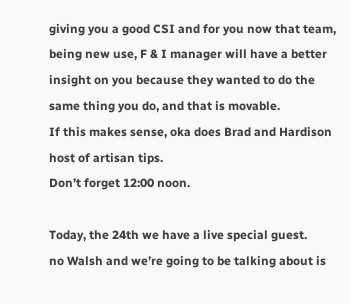giving you a good CSI and for you now that team, being new use, F & I manager will have a better insight on you because they wanted to do the same thing you do, and that is movable.
If this makes sense, oka does Brad and Hardison host of artisan tips.
Don’t forget 12:00 noon.

Today, the 24th we have a live special guest.
no Walsh and we’re going to be talking about is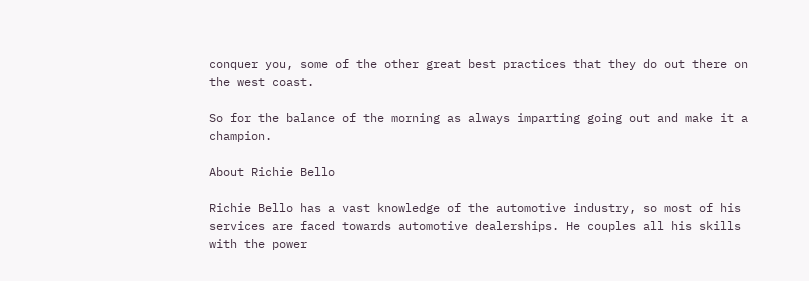conquer you, some of the other great best practices that they do out there on the west coast.

So for the balance of the morning as always imparting going out and make it a champion.

About Richie Bello

Richie Bello has a vast knowledge of the automotive industry, so most of his services are faced towards automotive dealerships. He couples all his skills with the power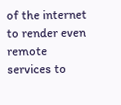of the internet to render even remote services to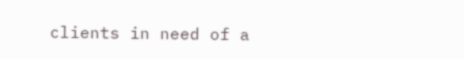clients in need of a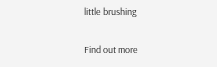little brushing

Find out more